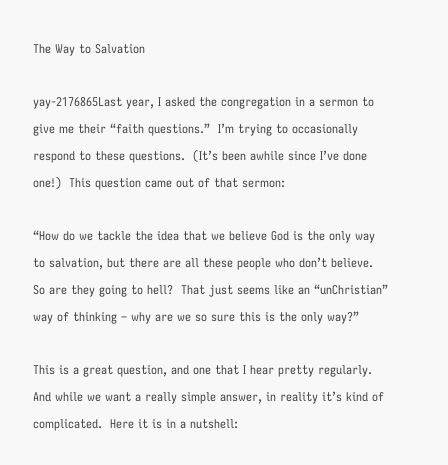The Way to Salvation

yay-2176865Last year, I asked the congregation in a sermon to give me their “faith questions.”  I’m trying to occasionally respond to these questions.  (It’s been awhile since I’ve done one!)  This question came out of that sermon:

“How do we tackle the idea that we believe God is the only way to salvation, but there are all these people who don’t believe.  So are they going to hell?  That just seems like an “unChristian” way of thinking – why are we so sure this is the only way?”

This is a great question, and one that I hear pretty regularly.  And while we want a really simple answer, in reality it’s kind of complicated.  Here it is in a nutshell: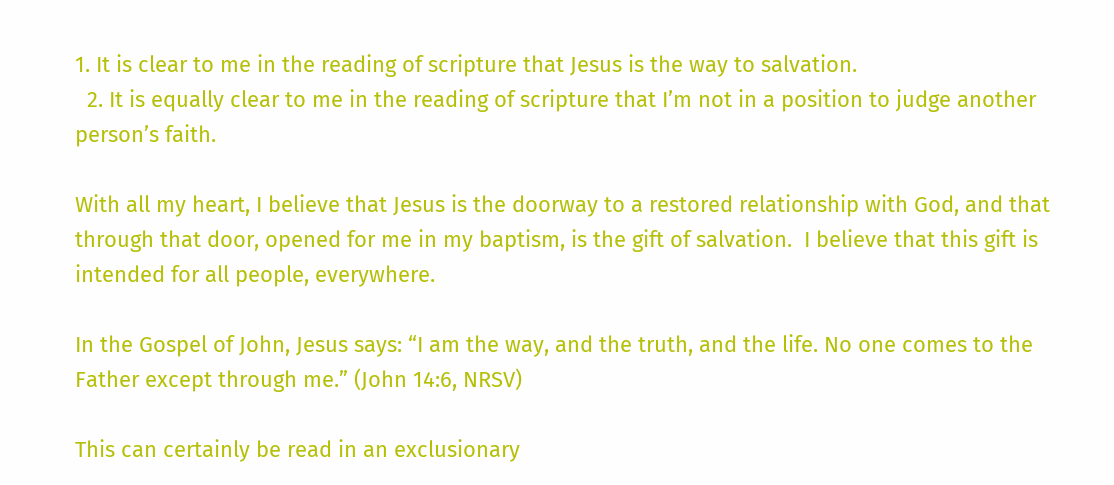1. It is clear to me in the reading of scripture that Jesus is the way to salvation.
  2. It is equally clear to me in the reading of scripture that I’m not in a position to judge another person’s faith.

With all my heart, I believe that Jesus is the doorway to a restored relationship with God, and that through that door, opened for me in my baptism, is the gift of salvation.  I believe that this gift is intended for all people, everywhere.

In the Gospel of John, Jesus says: “I am the way, and the truth, and the life. No one comes to the Father except through me.” (John 14:6, NRSV)

This can certainly be read in an exclusionary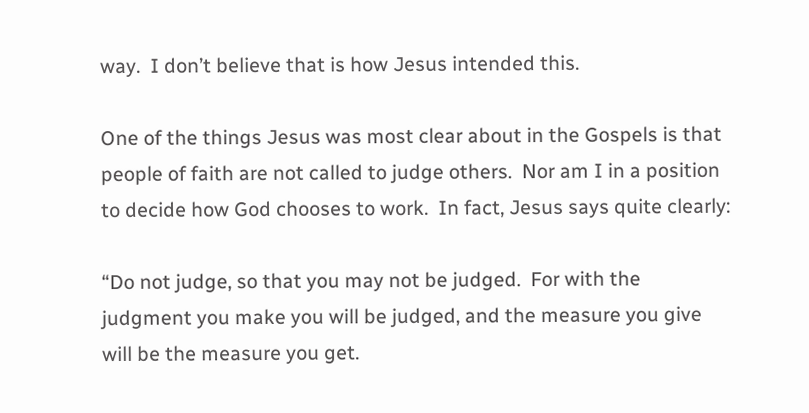way.  I don’t believe that is how Jesus intended this.

One of the things Jesus was most clear about in the Gospels is that people of faith are not called to judge others.  Nor am I in a position to decide how God chooses to work.  In fact, Jesus says quite clearly:

“Do not judge, so that you may not be judged.  For with the judgment you make you will be judged, and the measure you give will be the measure you get.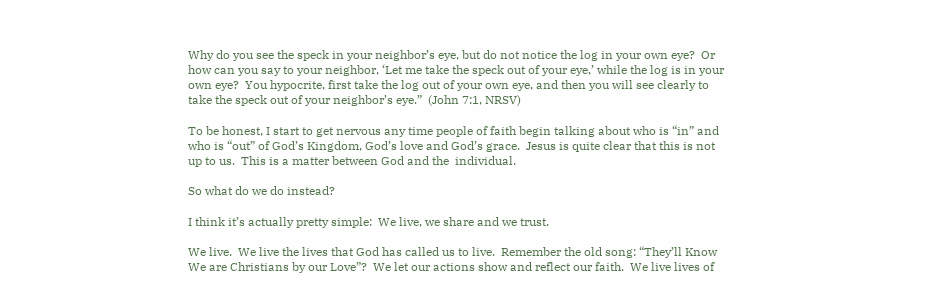Why do you see the speck in your neighbor’s eye, but do not notice the log in your own eye?  Or how can you say to your neighbor, ‘Let me take the speck out of your eye,’ while the log is in your own eye?  You hypocrite, first take the log out of your own eye, and then you will see clearly to take the speck out of your neighbor’s eye.”  (John 7:1, NRSV)

To be honest, I start to get nervous any time people of faith begin talking about who is “in” and who is “out” of God’s Kingdom, God’s love and God’s grace.  Jesus is quite clear that this is not up to us.  This is a matter between God and the  individual.

So what do we do instead?

I think it’s actually pretty simple:  We live, we share and we trust.

We live.  We live the lives that God has called us to live.  Remember the old song: “They’ll Know We are Christians by our Love”?  We let our actions show and reflect our faith.  We live lives of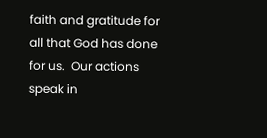faith and gratitude for all that God has done for us.  Our actions speak in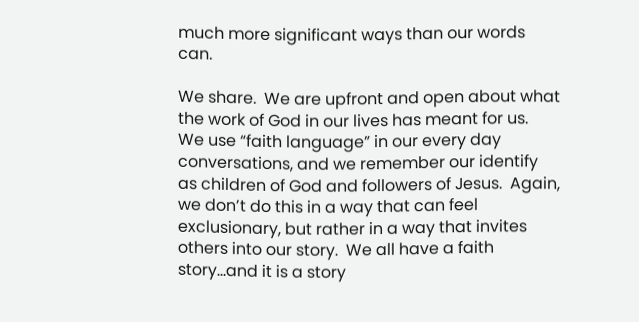much more significant ways than our words can.

We share.  We are upfront and open about what the work of God in our lives has meant for us.  We use “faith language” in our every day conversations, and we remember our identify as children of God and followers of Jesus.  Again, we don’t do this in a way that can feel exclusionary, but rather in a way that invites others into our story.  We all have a faith story…and it is a story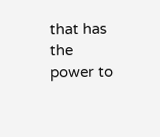that has the power to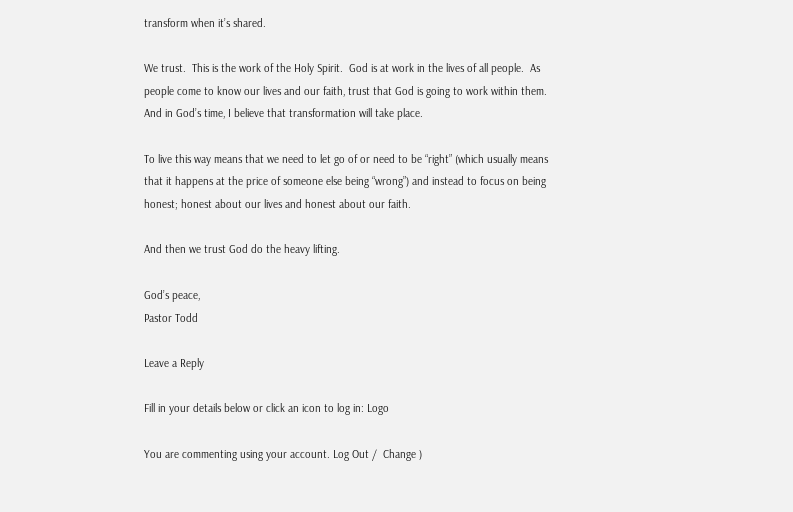transform when it’s shared.

We trust.  This is the work of the Holy Spirit.  God is at work in the lives of all people.  As people come to know our lives and our faith, trust that God is going to work within them.  And in God’s time, I believe that transformation will take place.

To live this way means that we need to let go of or need to be “right” (which usually means that it happens at the price of someone else being “wrong”) and instead to focus on being honest; honest about our lives and honest about our faith.

And then we trust God do the heavy lifting.

God’s peace,
Pastor Todd

Leave a Reply

Fill in your details below or click an icon to log in: Logo

You are commenting using your account. Log Out /  Change )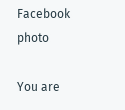Facebook photo

You are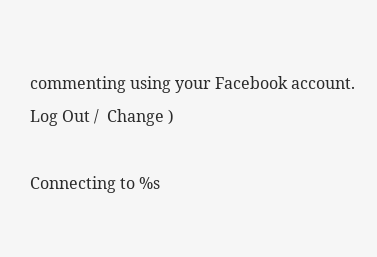commenting using your Facebook account. Log Out /  Change )

Connecting to %s